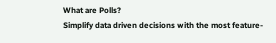What are Polls?
Simplify data driven decisions with the most feature-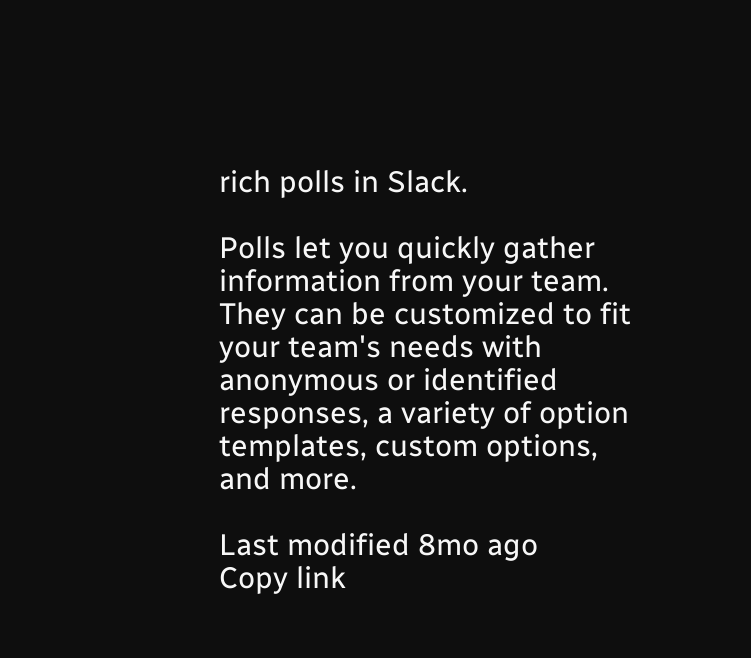rich polls in Slack.

Polls let you quickly gather information from your team. They can be customized to fit your team's needs with anonymous or identified responses, a variety of option templates, custom options, and more.

Last modified 8mo ago
Copy link